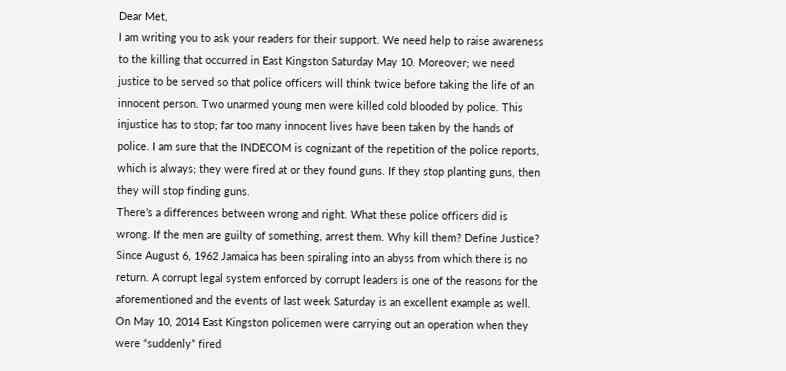Dear Met,
I am writing you to ask your readers for their support. We need help to raise awareness to the killing that occurred in East Kingston Saturday May 10. Moreover; we need justice to be served so that police officers will think twice before taking the life of an innocent person. Two unarmed young men were killed cold blooded by police. This injustice has to stop; far too many innocent lives have been taken by the hands of police. I am sure that the INDECOM is cognizant of the repetition of the police reports, which is always; they were fired at or they found guns. If they stop planting guns, then they will stop finding guns.
There’s a differences between wrong and right. What these police officers did is wrong. If the men are guilty of something, arrest them. Why kill them? Define Justice? Since August 6, 1962 Jamaica has been spiraling into an abyss from which there is no return. A corrupt legal system enforced by corrupt leaders is one of the reasons for the aforementioned and the events of last week Saturday is an excellent example as well.
On May 10, 2014 East Kingston policemen were carrying out an operation when they were “suddenly” fired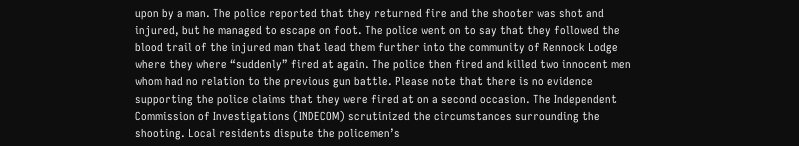upon by a man. The police reported that they returned fire and the shooter was shot and injured, but he managed to escape on foot. The police went on to say that they followed the blood trail of the injured man that lead them further into the community of Rennock Lodge where they where “suddenly” fired at again. The police then fired and killed two innocent men whom had no relation to the previous gun battle. Please note that there is no evidence supporting the police claims that they were fired at on a second occasion. The Independent Commission of Investigations (INDECOM) scrutinized the circumstances surrounding the shooting. Local residents dispute the policemen’s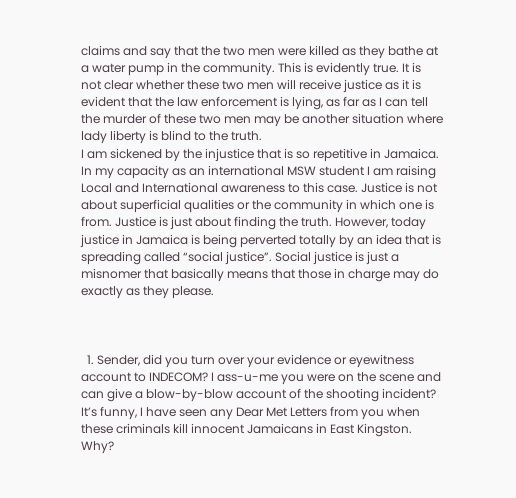claims and say that the two men were killed as they bathe at a water pump in the community. This is evidently true. It is not clear whether these two men will receive justice as it is evident that the law enforcement is lying, as far as I can tell the murder of these two men may be another situation where lady liberty is blind to the truth.
I am sickened by the injustice that is so repetitive in Jamaica. In my capacity as an international MSW student I am raising Local and International awareness to this case. Justice is not about superficial qualities or the community in which one is from. Justice is just about finding the truth. However, today justice in Jamaica is being perverted totally by an idea that is spreading called “social justice”. Social justice is just a misnomer that basically means that those in charge may do exactly as they please.



  1. Sender, did you turn over your evidence or eyewitness account to INDECOM? I ass-u-me you were on the scene and can give a blow-by-blow account of the shooting incident? It’s funny, I have seen any Dear Met Letters from you when these criminals kill innocent Jamaicans in East Kingston. Why?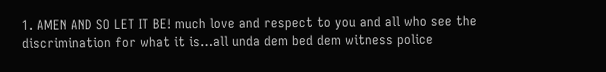1. AMEN AND SO LET IT BE! much love and respect to you and all who see the discrimination for what it is…all unda dem bed dem witness police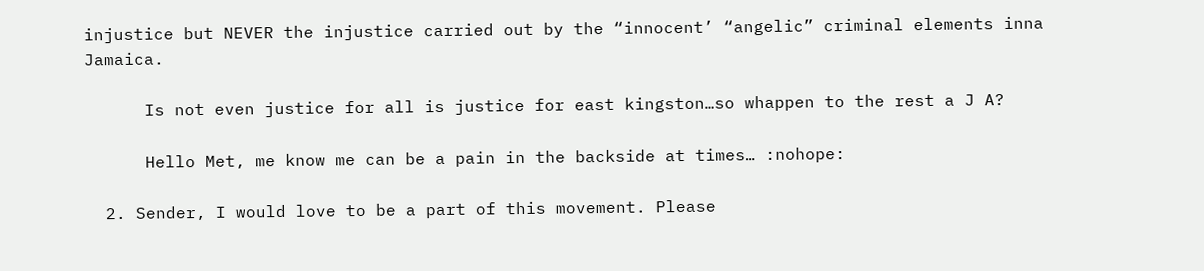injustice but NEVER the injustice carried out by the “innocent’ “angelic” criminal elements inna Jamaica.

      Is not even justice for all is justice for east kingston…so whappen to the rest a J A?

      Hello Met, me know me can be a pain in the backside at times… :nohope:

  2. Sender, I would love to be a part of this movement. Please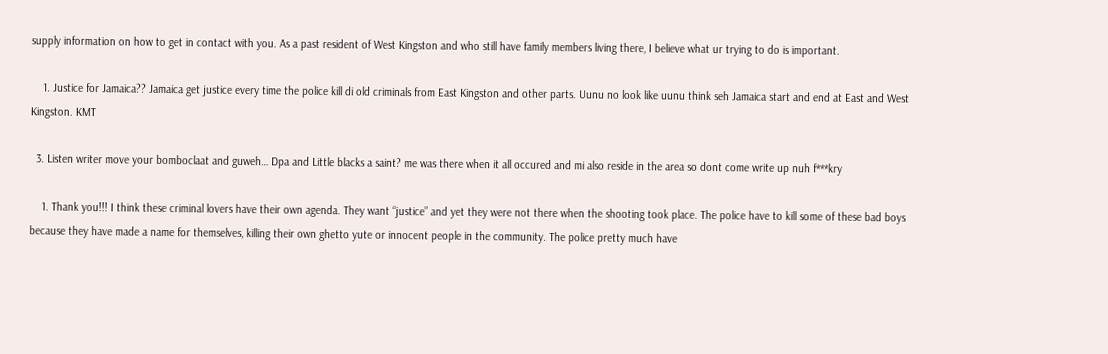supply information on how to get in contact with you. As a past resident of West Kingston and who still have family members living there, I believe what ur trying to do is important.

    1. Justice for Jamaica?? Jamaica get justice every time the police kill di old criminals from East Kingston and other parts. Uunu no look like uunu think seh Jamaica start and end at East and West Kingston. KMT

  3. Listen writer move your bomboclaat and guweh… Dpa and Little blacks a saint? me was there when it all occured and mi also reside in the area so dont come write up nuh f***kry

    1. Thank you!!! I think these criminal lovers have their own agenda. They want “justice” and yet they were not there when the shooting took place. The police have to kill some of these bad boys because they have made a name for themselves, killing their own ghetto yute or innocent people in the community. The police pretty much have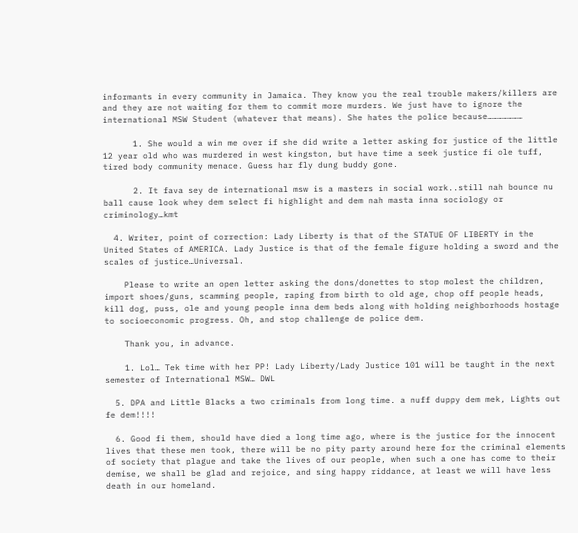informants in every community in Jamaica. They know you the real trouble makers/killers are and they are not waiting for them to commit more murders. We just have to ignore the international MSW Student (whatever that means). She hates the police because…………………

      1. She would a win me over if she did write a letter asking for justice of the little 12 year old who was murdered in west kingston, but have time a seek justice fi ole tuff, tired body community menace. Guess har fly dung buddy gone.

      2. It fava sey de international msw is a masters in social work..still nah bounce nu ball cause look whey dem select fi highlight and dem nah masta inna sociology or criminology…kmt

  4. Writer, point of correction: Lady Liberty is that of the STATUE OF LIBERTY in the United States of AMERICA. Lady Justice is that of the female figure holding a sword and the scales of justice…Universal.

    Please to write an open letter asking the dons/donettes to stop molest the children, import shoes/guns, scamming people, raping from birth to old age, chop off people heads, kill dog, puss, ole and young people inna dem beds along with holding neighborhoods hostage to socioeconomic progress. Oh, and stop challenge de police dem.

    Thank you, in advance.

    1. Lol… Tek time with her PP! Lady Liberty/Lady Justice 101 will be taught in the next semester of International MSW… DWL

  5. DPA and Little Blacks a two criminals from long time. a nuff duppy dem mek, Lights out fe dem!!!!

  6. Good fi them, should have died a long time ago, where is the justice for the innocent lives that these men took, there will be no pity party around here for the criminal elements of society that plague and take the lives of our people, when such a one has come to their demise, we shall be glad and rejoice, and sing happy riddance, at least we will have less death in our homeland.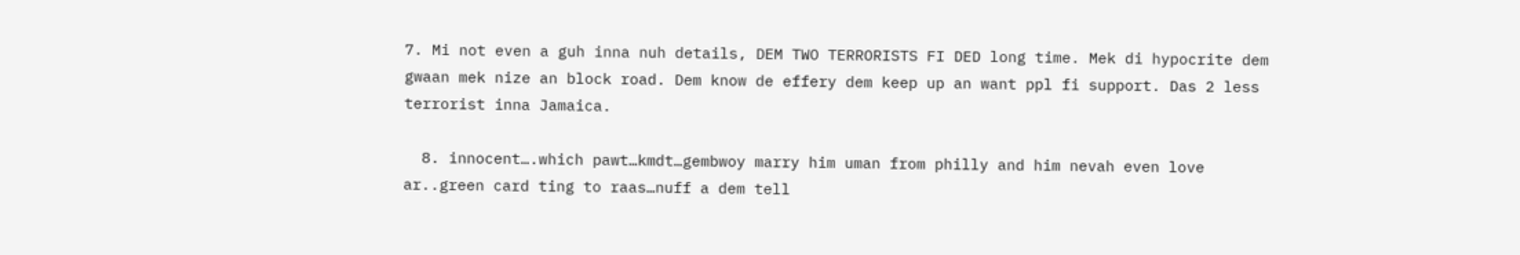7. Mi not even a guh inna nuh details, DEM TWO TERRORISTS FI DED long time. Mek di hypocrite dem gwaan mek nize an block road. Dem know de effery dem keep up an want ppl fi support. Das 2 less terrorist inna Jamaica.

  8. innocent….which pawt…kmdt…gembwoy marry him uman from philly and him nevah even love ar..green card ting to raas…nuff a dem tell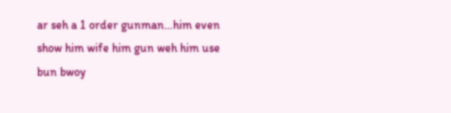ar seh a 1 order gunman…him even show him wife him gun weh him use bun bwoy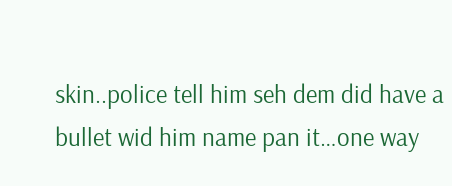skin..police tell him seh dem did have a bullet wid him name pan it…one way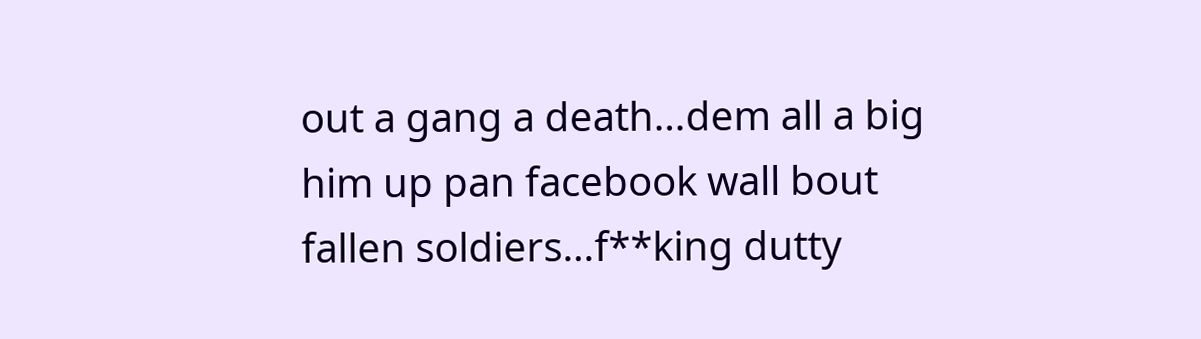out a gang a death…dem all a big him up pan facebook wall bout fallen soldiers…f**king dutty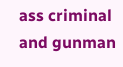ass criminal and gunman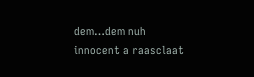dem…dem nuh innocent a raasclaat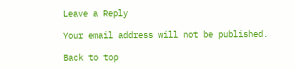Leave a Reply

Your email address will not be published.

Back to top